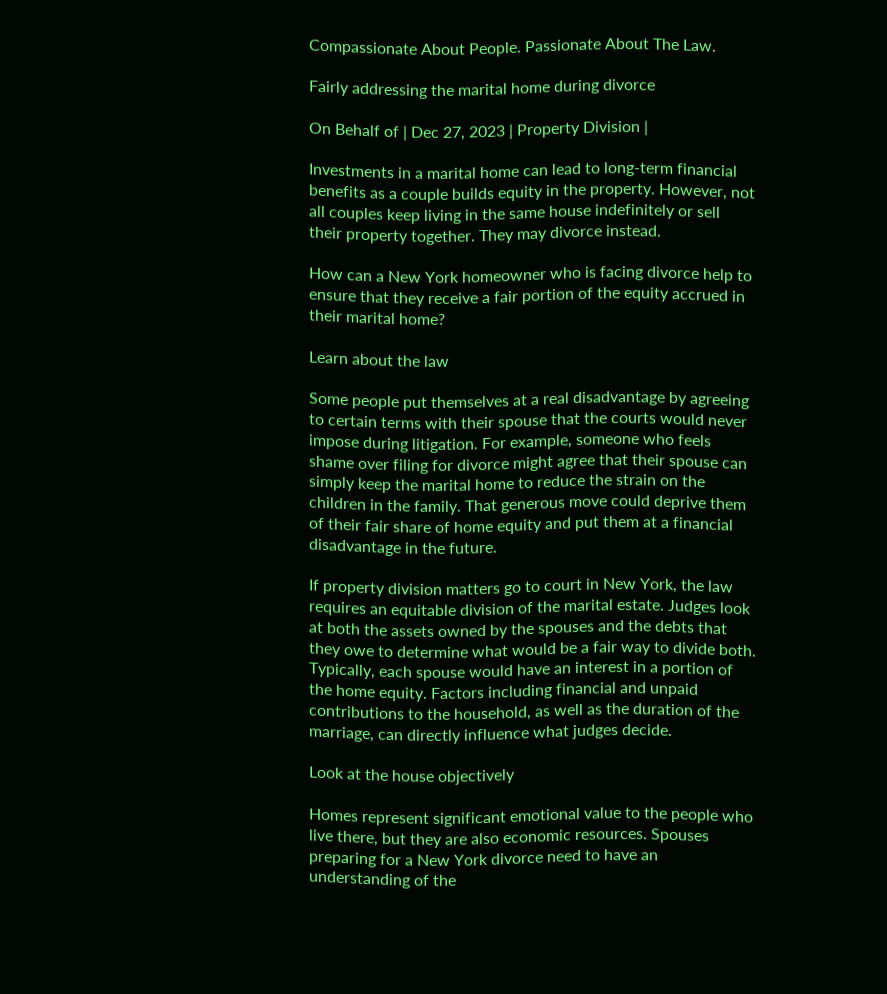Compassionate About People. Passionate About The Law.

Fairly addressing the marital home during divorce

On Behalf of | Dec 27, 2023 | Property Division |

Investments in a marital home can lead to long-term financial benefits as a couple builds equity in the property. However, not all couples keep living in the same house indefinitely or sell their property together. They may divorce instead.

How can a New York homeowner who is facing divorce help to ensure that they receive a fair portion of the equity accrued in their marital home?

Learn about the law

Some people put themselves at a real disadvantage by agreeing to certain terms with their spouse that the courts would never impose during litigation. For example, someone who feels shame over filing for divorce might agree that their spouse can simply keep the marital home to reduce the strain on the children in the family. That generous move could deprive them of their fair share of home equity and put them at a financial disadvantage in the future.

If property division matters go to court in New York, the law requires an equitable division of the marital estate. Judges look at both the assets owned by the spouses and the debts that they owe to determine what would be a fair way to divide both. Typically, each spouse would have an interest in a portion of the home equity. Factors including financial and unpaid contributions to the household, as well as the duration of the marriage, can directly influence what judges decide.

Look at the house objectively

Homes represent significant emotional value to the people who live there, but they are also economic resources. Spouses preparing for a New York divorce need to have an understanding of the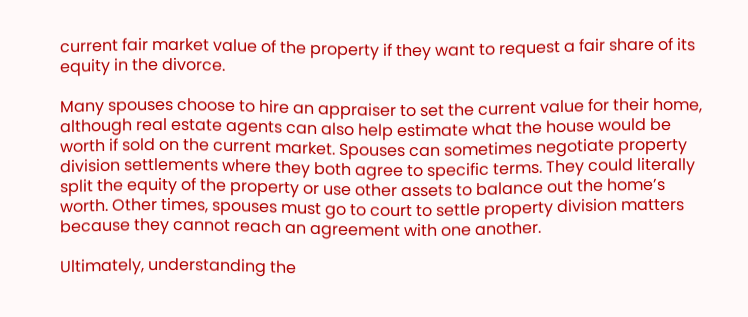current fair market value of the property if they want to request a fair share of its equity in the divorce.

Many spouses choose to hire an appraiser to set the current value for their home, although real estate agents can also help estimate what the house would be worth if sold on the current market. Spouses can sometimes negotiate property division settlements where they both agree to specific terms. They could literally split the equity of the property or use other assets to balance out the home’s worth. Other times, spouses must go to court to settle property division matters because they cannot reach an agreement with one another.

Ultimately, understanding the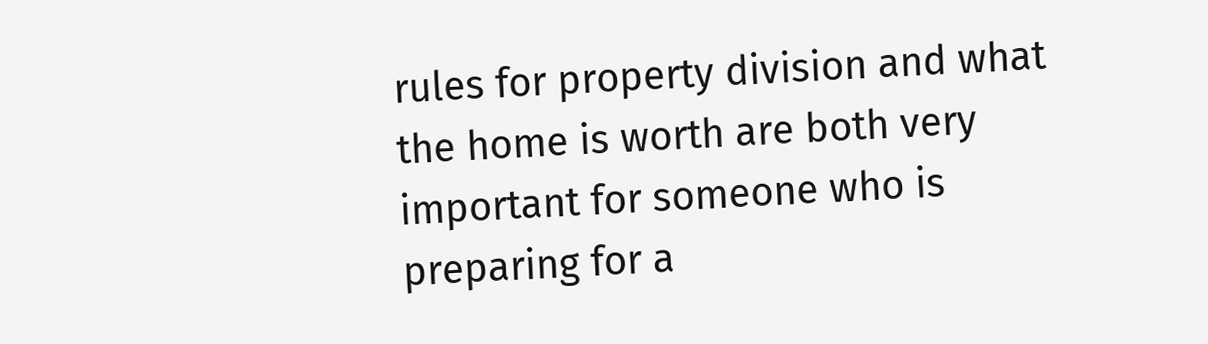rules for property division and what the home is worth are both very important for someone who is preparing for a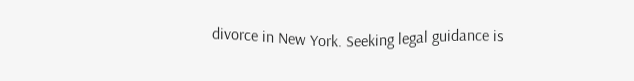divorce in New York. Seeking legal guidance is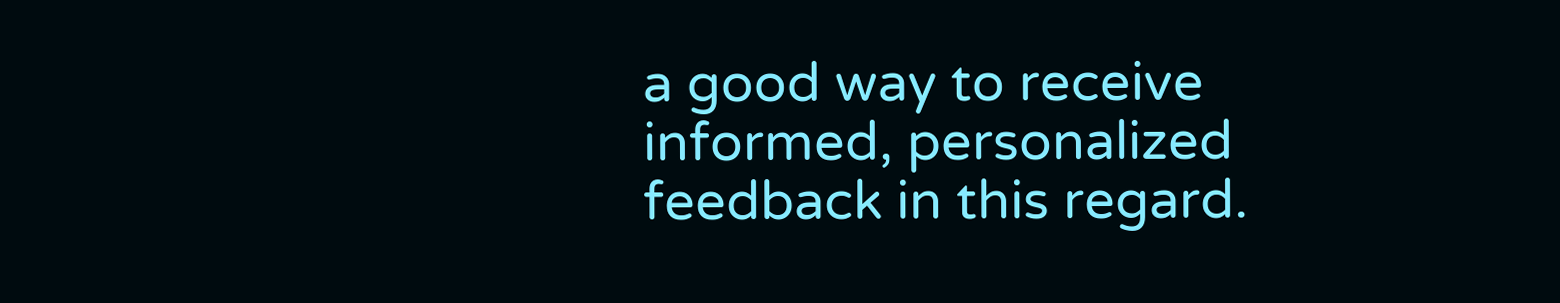a good way to receive informed, personalized feedback in this regard.